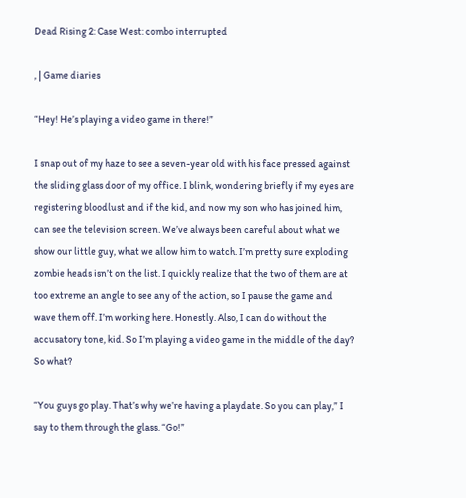Dead Rising 2: Case West: combo interrupted

, | Game diaries

“Hey! He’s playing a video game in there!”

I snap out of my haze to see a seven-year old with his face pressed against the sliding glass door of my office. I blink, wondering briefly if my eyes are registering bloodlust and if the kid, and now my son who has joined him, can see the television screen. We’ve always been careful about what we show our little guy, what we allow him to watch. I’m pretty sure exploding zombie heads isn’t on the list. I quickly realize that the two of them are at too extreme an angle to see any of the action, so I pause the game and wave them off. I’m working here. Honestly. Also, I can do without the accusatory tone, kid. So I’m playing a video game in the middle of the day? So what?

“You guys go play. That’s why we’re having a playdate. So you can play,” I say to them through the glass. “Go!”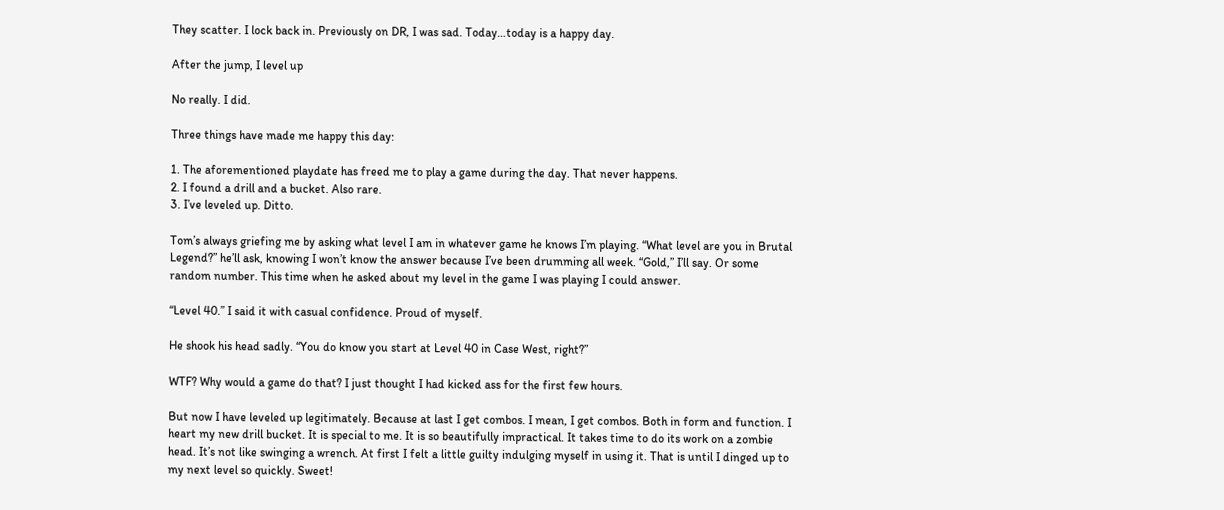They scatter. I lock back in. Previously on DR, I was sad. Today…today is a happy day.

After the jump, I level up

No really. I did.

Three things have made me happy this day:

1. The aforementioned playdate has freed me to play a game during the day. That never happens.
2. I found a drill and a bucket. Also rare.
3. I’ve leveled up. Ditto.

Tom’s always griefing me by asking what level I am in whatever game he knows I’m playing. “What level are you in Brutal Legend?” he’ll ask, knowing I won’t know the answer because I’ve been drumming all week. “Gold,” I’ll say. Or some random number. This time when he asked about my level in the game I was playing I could answer.

“Level 40.” I said it with casual confidence. Proud of myself.

He shook his head sadly. “You do know you start at Level 40 in Case West, right?”

WTF? Why would a game do that? I just thought I had kicked ass for the first few hours.

But now I have leveled up legitimately. Because at last I get combos. I mean, I get combos. Both in form and function. I heart my new drill bucket. It is special to me. It is so beautifully impractical. It takes time to do its work on a zombie head. It’s not like swinging a wrench. At first I felt a little guilty indulging myself in using it. That is until I dinged up to my next level so quickly. Sweet!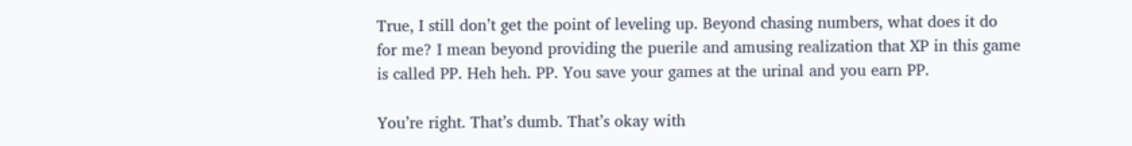True, I still don’t get the point of leveling up. Beyond chasing numbers, what does it do for me? I mean beyond providing the puerile and amusing realization that XP in this game is called PP. Heh heh. PP. You save your games at the urinal and you earn PP.

You’re right. That’s dumb. That’s okay with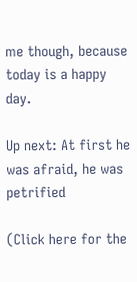me though, because today is a happy day.

Up next: At first he was afraid, he was petrified

(Click here for the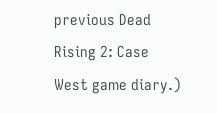previous Dead Rising 2: Case West game diary.)